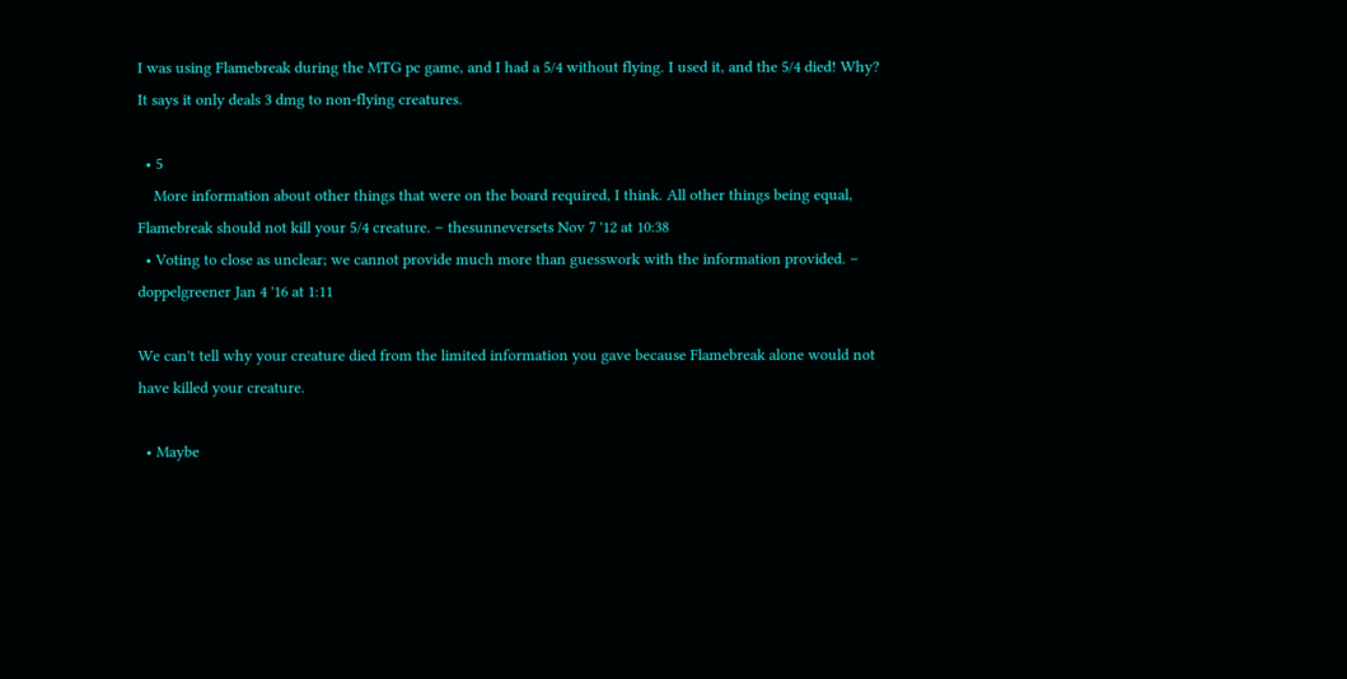I was using Flamebreak during the MTG pc game, and I had a 5/4 without flying. I used it, and the 5/4 died! Why? It says it only deals 3 dmg to non-flying creatures.

  • 5
    More information about other things that were on the board required, I think. All other things being equal, Flamebreak should not kill your 5/4 creature. – thesunneversets Nov 7 '12 at 10:38
  • Voting to close as unclear; we cannot provide much more than guesswork with the information provided. – doppelgreener Jan 4 '16 at 1:11

We can't tell why your creature died from the limited information you gave because Flamebreak alone would not have killed your creature.

  • Maybe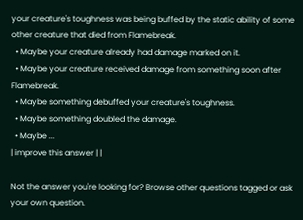your creature's toughness was being buffed by the static ability of some other creature that died from Flamebreak.
  • Maybe your creature already had damage marked on it.
  • Maybe your creature received damage from something soon after Flamebreak.
  • Maybe something debuffed your creature's toughness.
  • Maybe something doubled the damage.
  • Maybe ...
| improve this answer | |

Not the answer you're looking for? Browse other questions tagged or ask your own question.